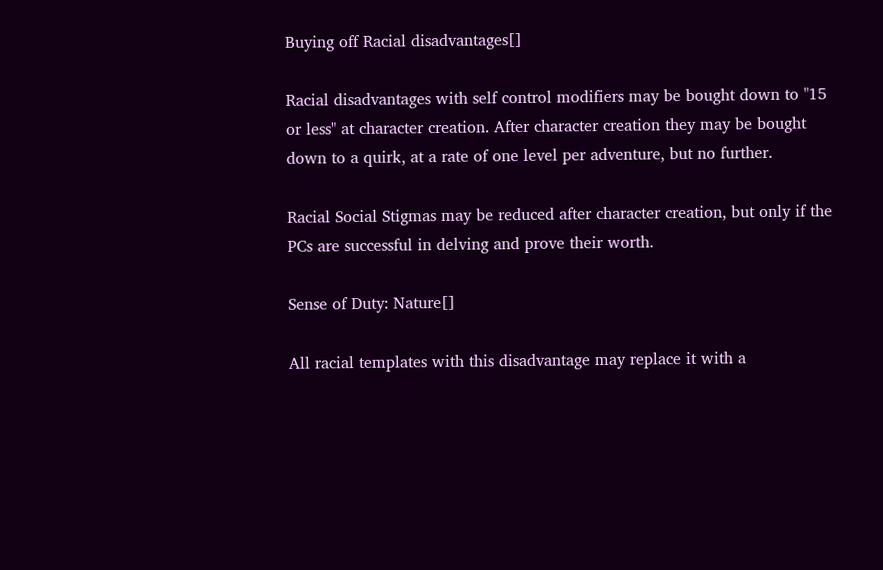Buying off Racial disadvantages[]

Racial disadvantages with self control modifiers may be bought down to "15 or less" at character creation. After character creation they may be bought down to a quirk, at a rate of one level per adventure, but no further.

Racial Social Stigmas may be reduced after character creation, but only if the PCs are successful in delving and prove their worth.

Sense of Duty: Nature[]

All racial templates with this disadvantage may replace it with a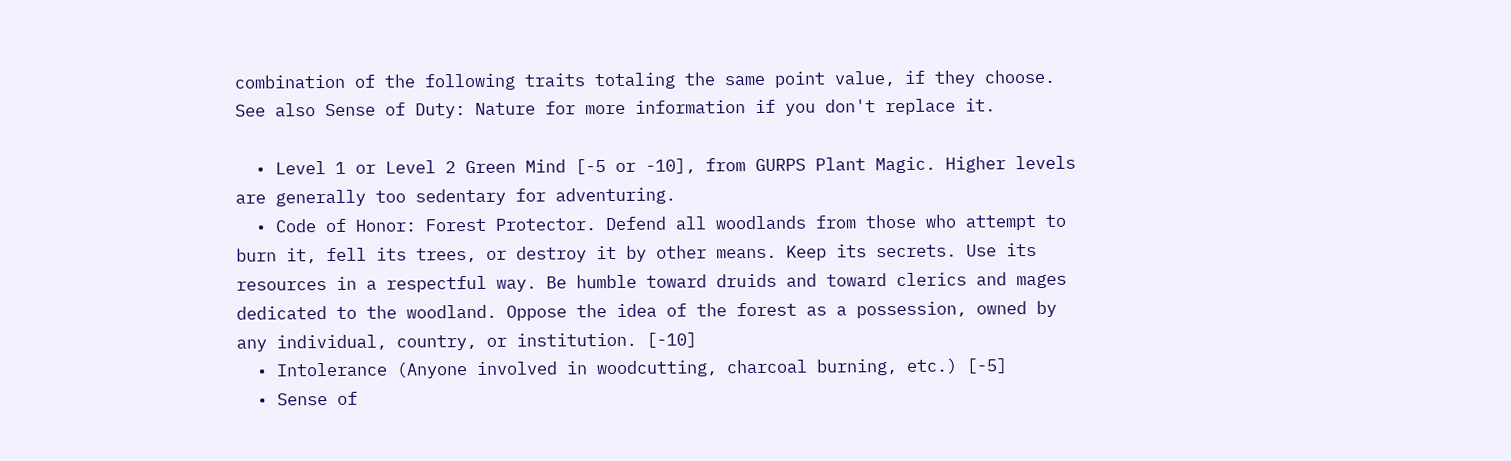combination of the following traits totaling the same point value, if they choose. See also Sense of Duty: Nature for more information if you don't replace it.

  • Level 1 or Level 2 Green Mind [-5 or -10], from GURPS Plant Magic. Higher levels are generally too sedentary for adventuring.
  • Code of Honor: Forest Protector. Defend all woodlands from those who attempt to burn it, fell its trees, or destroy it by other means. Keep its secrets. Use its resources in a respectful way. Be humble toward druids and toward clerics and mages dedicated to the woodland. Oppose the idea of the forest as a possession, owned by any individual, country, or institution. [-10]
  • Intolerance (Anyone involved in woodcutting, charcoal burning, etc.) [-5]
  • Sense of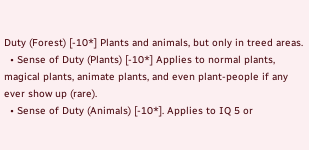Duty (Forest) [-10*] Plants and animals, but only in treed areas.
  • Sense of Duty (Plants) [-10*] Applies to normal plants, magical plants, animate plants, and even plant-people if any ever show up (rare).
  • Sense of Duty (Animals) [-10*]. Applies to IQ 5 or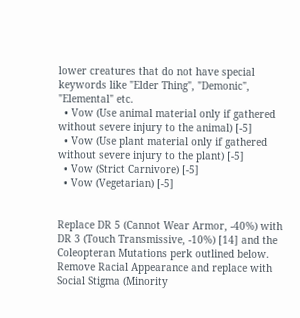lower creatures that do not have special keywords like "Elder Thing", "Demonic", "Elemental" etc.
  • Vow (Use animal material only if gathered without severe injury to the animal) [-5]
  • Vow (Use plant material only if gathered without severe injury to the plant) [-5]
  • Vow (Strict Carnivore) [-5]
  • Vow (Vegetarian) [-5]


Replace DR 5 (Cannot Wear Armor, -40%) with DR 3 (Touch Transmissive, -10%) [14] and the Coleopteran Mutations perk outlined below. Remove Racial Appearance and replace with Social Stigma (Minority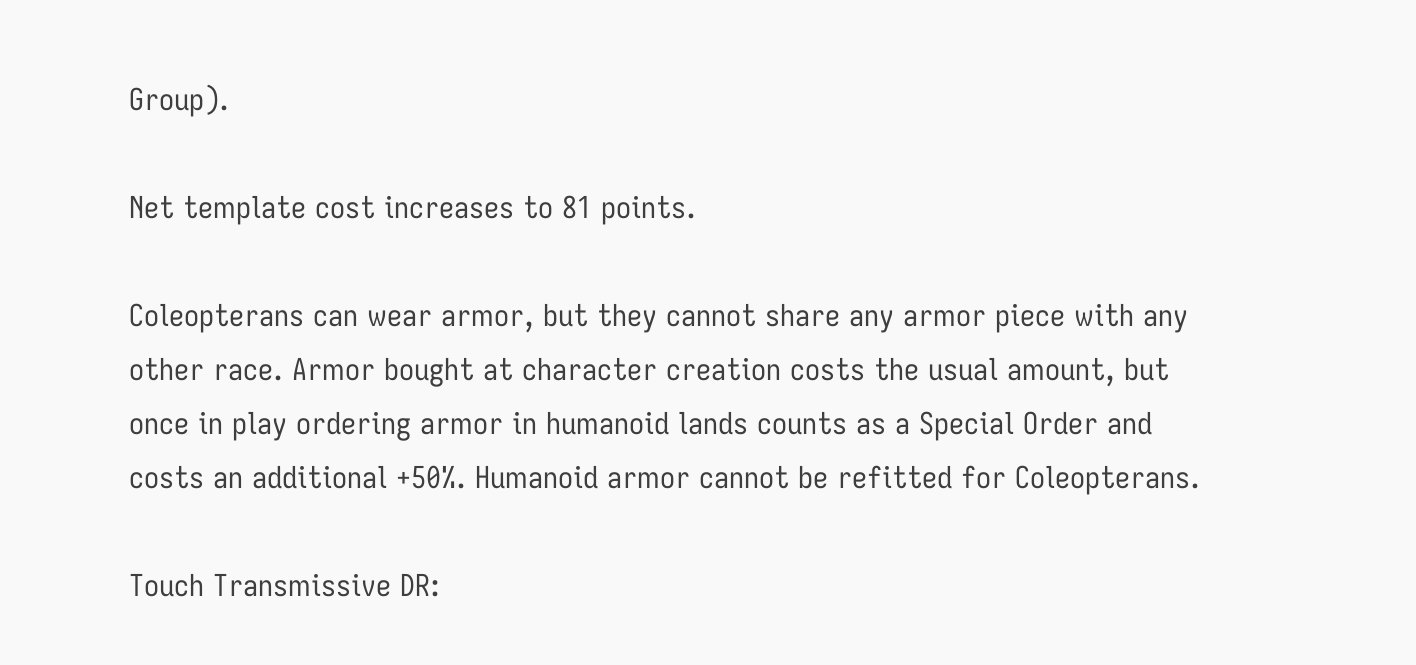Group).

Net template cost increases to 81 points.

Coleopterans can wear armor, but they cannot share any armor piece with any other race. Armor bought at character creation costs the usual amount, but once in play ordering armor in humanoid lands counts as a Special Order and costs an additional +50%. Humanoid armor cannot be refitted for Coleopterans.

Touch Transmissive DR: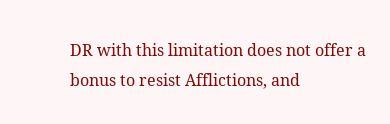DR with this limitation does not offer a bonus to resist Afflictions, and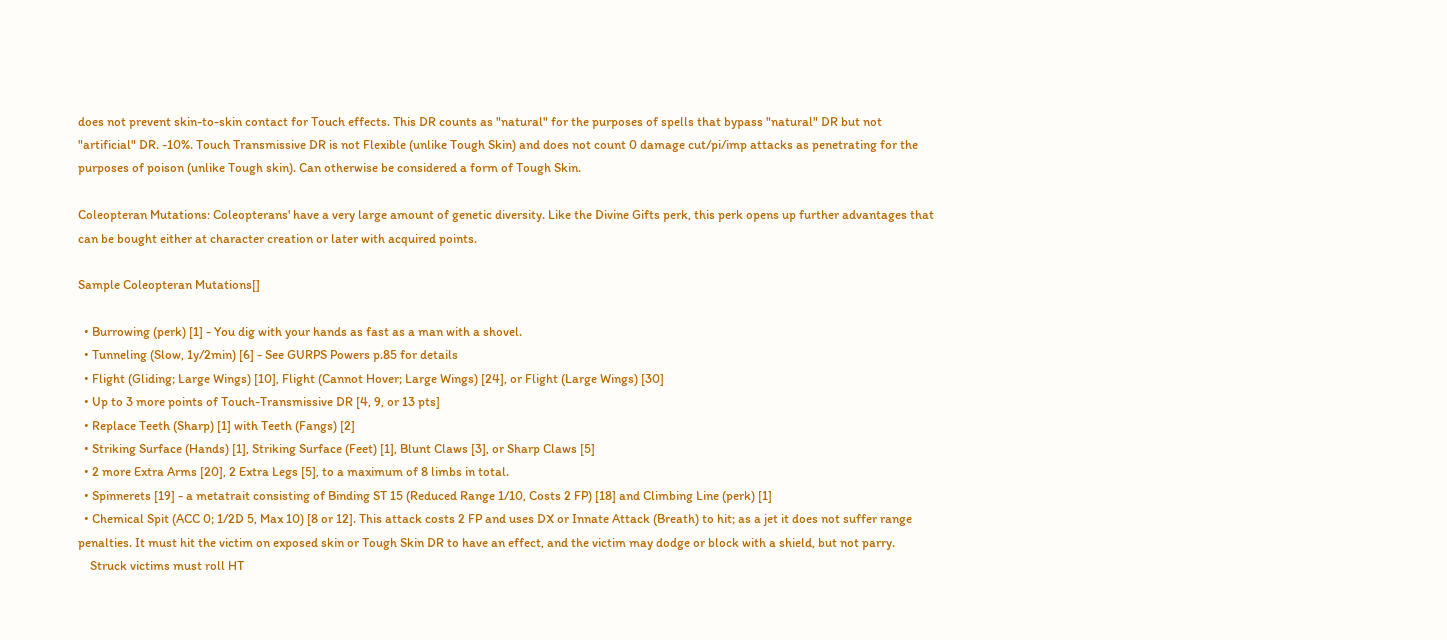does not prevent skin-to-skin contact for Touch effects. This DR counts as "natural" for the purposes of spells that bypass "natural" DR but not "artificial" DR. -10%. Touch Transmissive DR is not Flexible (unlike Tough Skin) and does not count 0 damage cut/pi/imp attacks as penetrating for the purposes of poison (unlike Tough skin). Can otherwise be considered a form of Tough Skin.

Coleopteran Mutations: Coleopterans' have a very large amount of genetic diversity. Like the Divine Gifts perk, this perk opens up further advantages that can be bought either at character creation or later with acquired points.

Sample Coleopteran Mutations[]

  • Burrowing (perk) [1] - You dig with your hands as fast as a man with a shovel.
  • Tunneling (Slow, 1y/2min) [6] - See GURPS Powers p.85 for details
  • Flight (Gliding; Large Wings) [10], Flight (Cannot Hover; Large Wings) [24], or Flight (Large Wings) [30]
  • Up to 3 more points of Touch-Transmissive DR [4, 9, or 13 pts]
  • Replace Teeth (Sharp) [1] with Teeth (Fangs) [2]
  • Striking Surface (Hands) [1], Striking Surface (Feet) [1], Blunt Claws [3], or Sharp Claws [5]
  • 2 more Extra Arms [20], 2 Extra Legs [5], to a maximum of 8 limbs in total.
  • Spinnerets [19] - a metatrait consisting of Binding ST 15 (Reduced Range 1/10, Costs 2 FP) [18] and Climbing Line (perk) [1]
  • Chemical Spit (ACC 0; 1/2D 5, Max 10) [8 or 12]. This attack costs 2 FP and uses DX or Innate Attack (Breath) to hit; as a jet it does not suffer range penalties. It must hit the victim on exposed skin or Tough Skin DR to have an effect, and the victim may dodge or block with a shield, but not parry.
    Struck victims must roll HT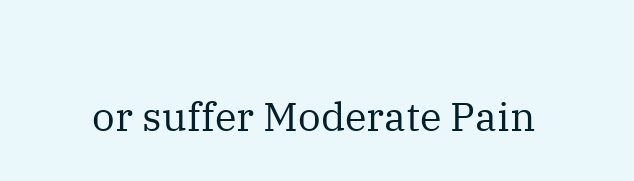or suffer Moderate Pain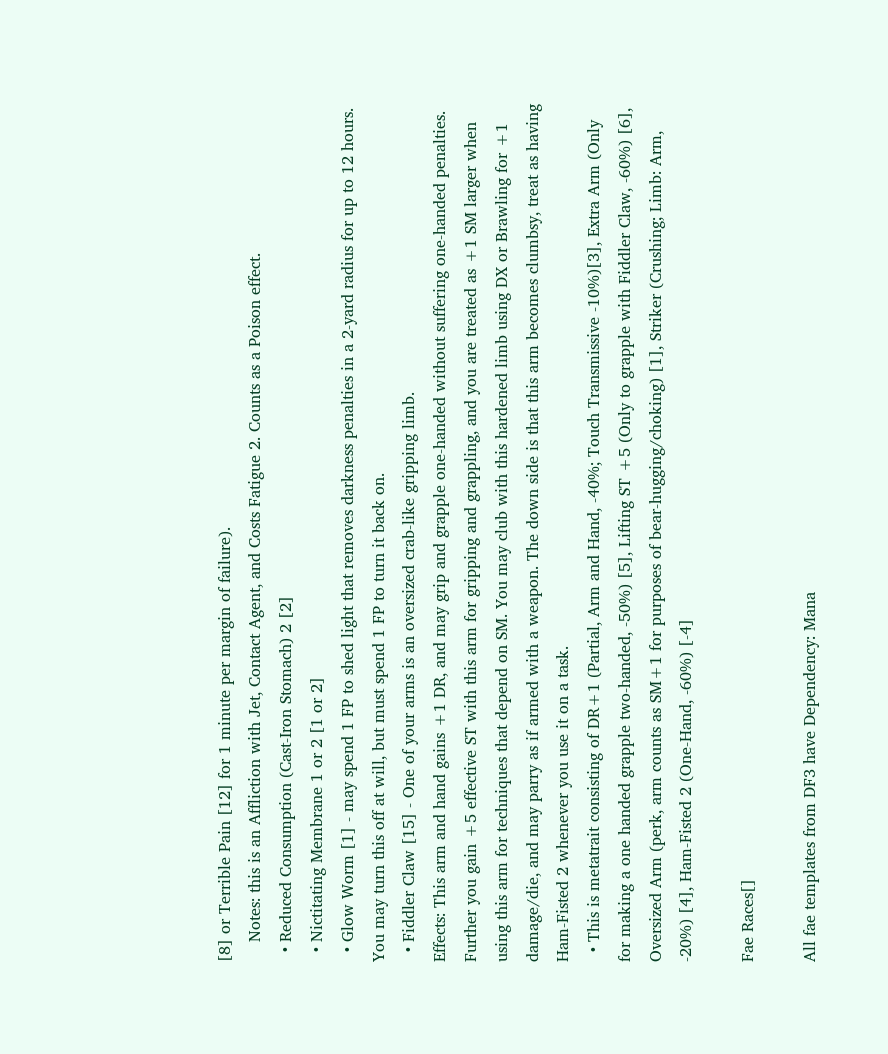[8] or Terrible Pain [12] for 1 minute per margin of failure).
    Notes: this is an Affliction with Jet, Contact Agent, and Costs Fatigue 2. Counts as a Poison effect.
  • Reduced Consumption (Cast-Iron Stomach) 2 [2]
  • Nictitating Membrane 1 or 2 [1 or 2]
  • Glow Worm [1] - may spend 1 FP to shed light that removes darkness penalties in a 2-yard radius for up to 12 hours. You may turn this off at will, but must spend 1 FP to turn it back on.
  • Fiddler Claw [15] - One of your arms is an oversized crab-like gripping limb.
Effects: This arm and hand gains +1 DR, and may grip and grapple one-handed without suffering one-handed penalties. Further you gain +5 effective ST with this arm for gripping and grappling, and you are treated as +1 SM larger when using this arm for techniques that depend on SM. You may club with this hardened limb using DX or Brawling for +1 damage/die, and may parry as if armed with a weapon. The down side is that this arm becomes clumbsy, treat as having Ham-Fisted 2 whenever you use it on a task.
  • This is metatrait consisting of DR+1 (Partial, Arm and Hand, -40%; Touch Transmissive -10%)[3], Extra Arm (Only for making a one handed grapple two-handed, -50%) [5], Lifting ST +5 (Only to grapple with Fiddler Claw, -60%) [6], Oversized Arm (perk, arm counts as SM+1 for purposes of bear-hugging/choking) [1], Striker (Crushing; Limb: Arm, -20%) [4], Ham-Fisted 2 (One-Hand, -60%) [-4]

Fae Races[]

All fae templates from DF3 have Dependency: Mana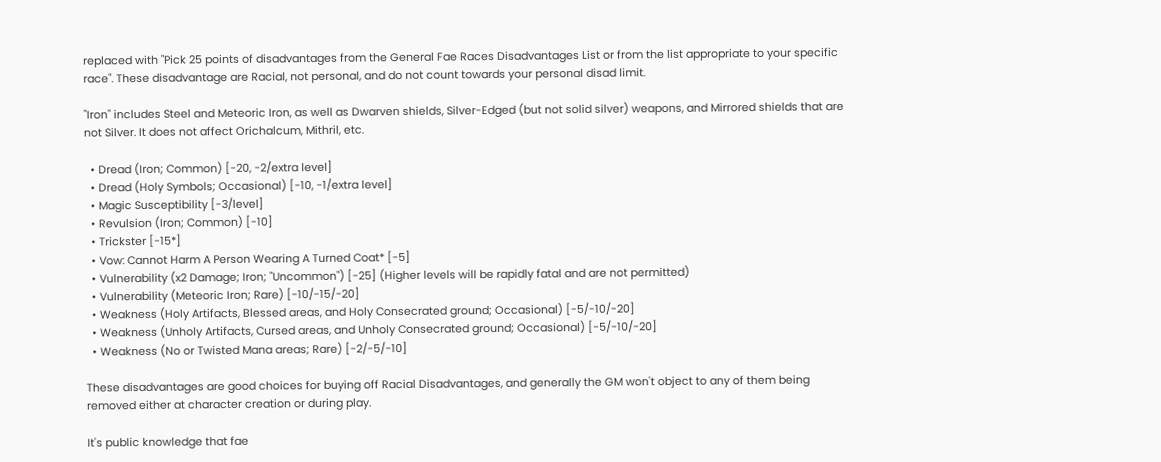replaced with "Pick 25 points of disadvantages from the General Fae Races Disadvantages List or from the list appropriate to your specific race". These disadvantage are Racial, not personal, and do not count towards your personal disad limit.

"Iron" includes Steel and Meteoric Iron, as well as Dwarven shields, Silver-Edged (but not solid silver) weapons, and Mirrored shields that are not Silver. It does not affect Orichalcum, Mithril, etc.

  • Dread (Iron; Common) [-20, -2/extra level]
  • Dread (Holy Symbols; Occasional) [-10, -1/extra level]
  • Magic Susceptibility [-3/level]
  • Revulsion (Iron; Common) [-10]
  • Trickster [-15*]
  • Vow: Cannot Harm A Person Wearing A Turned Coat* [-5]
  • Vulnerability (x2 Damage; Iron; "Uncommon") [-25] (Higher levels will be rapidly fatal and are not permitted)
  • Vulnerability (Meteoric Iron; Rare) [-10/-15/-20]
  • Weakness (Holy Artifacts, Blessed areas, and Holy Consecrated ground; Occasional) [-5/-10/-20]
  • Weakness (Unholy Artifacts, Cursed areas, and Unholy Consecrated ground; Occasional) [-5/-10/-20]
  • Weakness (No or Twisted Mana areas; Rare) [-2/-5/-10]

These disadvantages are good choices for buying off Racial Disadvantages, and generally the GM won't object to any of them being removed either at character creation or during play.

It's public knowledge that fae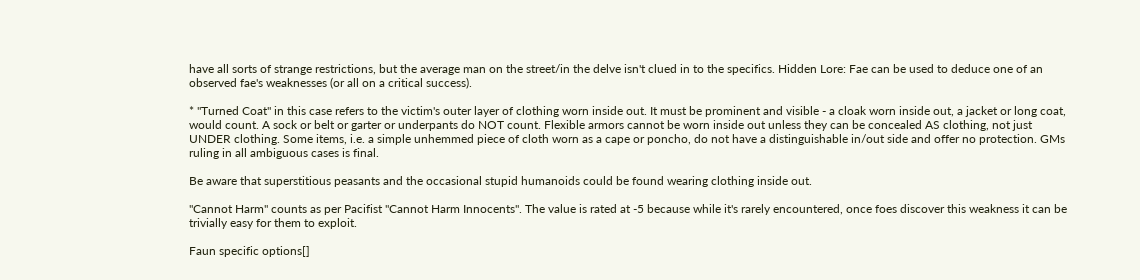have all sorts of strange restrictions, but the average man on the street/in the delve isn't clued in to the specifics. Hidden Lore: Fae can be used to deduce one of an observed fae's weaknesses (or all on a critical success).

* "Turned Coat" in this case refers to the victim's outer layer of clothing worn inside out. It must be prominent and visible - a cloak worn inside out, a jacket or long coat, would count. A sock or belt or garter or underpants do NOT count. Flexible armors cannot be worn inside out unless they can be concealed AS clothing, not just UNDER clothing. Some items, i.e. a simple unhemmed piece of cloth worn as a cape or poncho, do not have a distinguishable in/out side and offer no protection. GMs ruling in all ambiguous cases is final.

Be aware that superstitious peasants and the occasional stupid humanoids could be found wearing clothing inside out.

"Cannot Harm" counts as per Pacifist "Cannot Harm Innocents". The value is rated at -5 because while it's rarely encountered, once foes discover this weakness it can be trivially easy for them to exploit.

Faun specific options[]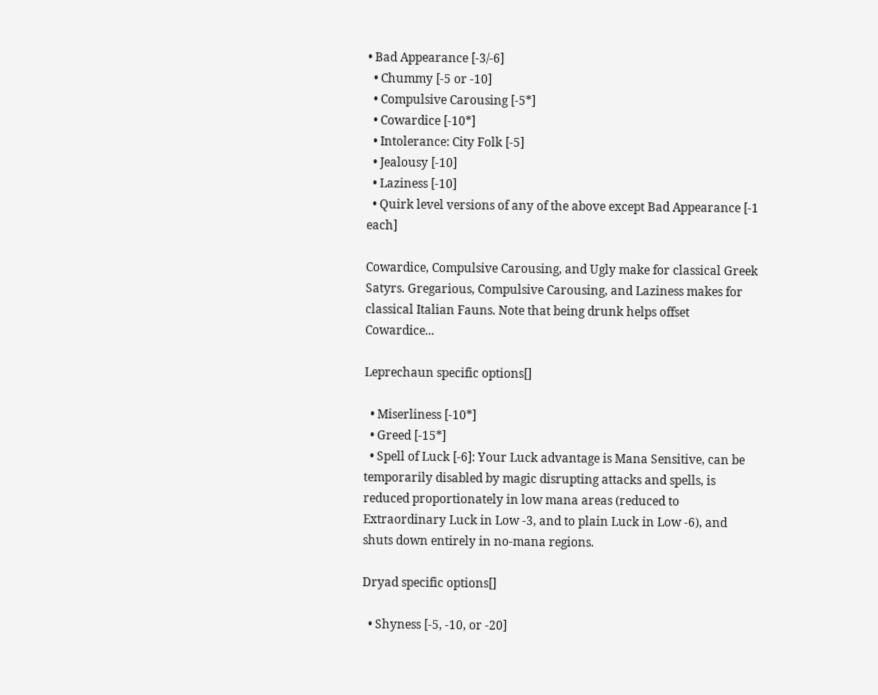• Bad Appearance [-3/-6]
  • Chummy [-5 or -10]
  • Compulsive Carousing [-5*]
  • Cowardice [-10*]
  • Intolerance: City Folk [-5]
  • Jealousy [-10]
  • Laziness [-10]
  • Quirk level versions of any of the above except Bad Appearance [-1 each]

Cowardice, Compulsive Carousing, and Ugly make for classical Greek Satyrs. Gregarious, Compulsive Carousing, and Laziness makes for classical Italian Fauns. Note that being drunk helps offset Cowardice...

Leprechaun specific options[]

  • Miserliness [-10*]
  • Greed [-15*]
  • Spell of Luck [-6]: Your Luck advantage is Mana Sensitive, can be temporarily disabled by magic disrupting attacks and spells, is reduced proportionately in low mana areas (reduced to Extraordinary Luck in Low -3, and to plain Luck in Low -6), and shuts down entirely in no-mana regions.

Dryad specific options[]

  • Shyness [-5, -10, or -20]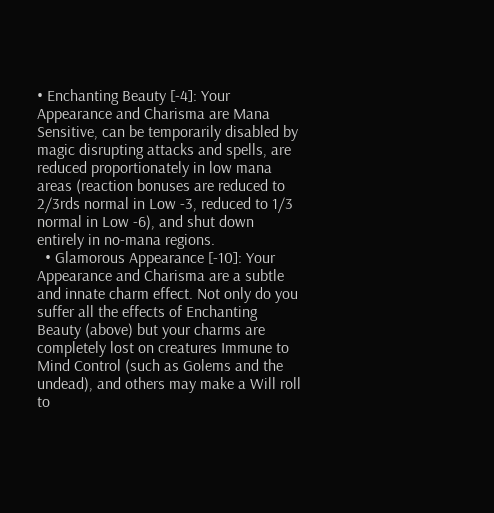• Enchanting Beauty [-4]: Your Appearance and Charisma are Mana Sensitive, can be temporarily disabled by magic disrupting attacks and spells, are reduced proportionately in low mana areas (reaction bonuses are reduced to 2/3rds normal in Low -3, reduced to 1/3 normal in Low -6), and shut down entirely in no-mana regions.
  • Glamorous Appearance [-10]: Your Appearance and Charisma are a subtle and innate charm effect. Not only do you suffer all the effects of Enchanting Beauty (above) but your charms are completely lost on creatures Immune to Mind Control (such as Golems and the undead), and others may make a Will roll to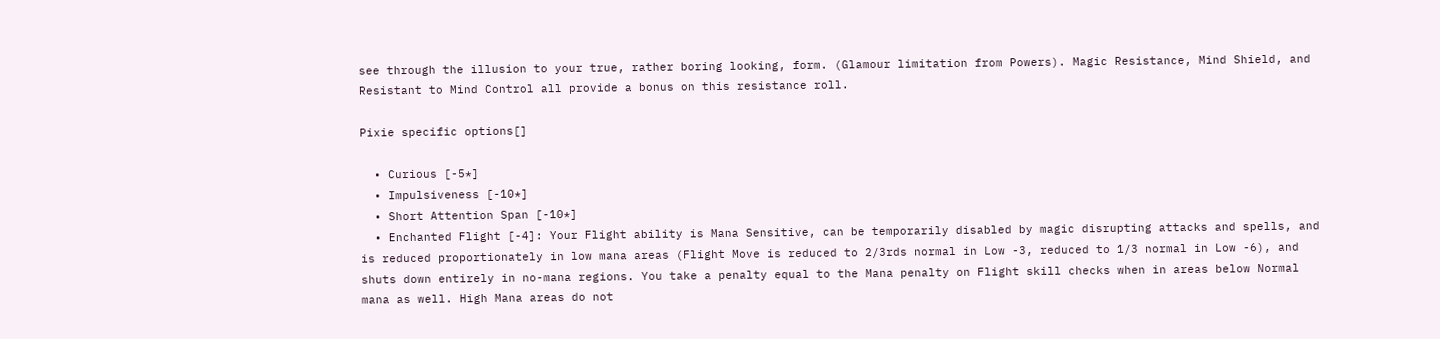see through the illusion to your true, rather boring looking, form. (Glamour limitation from Powers). Magic Resistance, Mind Shield, and Resistant to Mind Control all provide a bonus on this resistance roll.

Pixie specific options[]

  • Curious [-5*]
  • Impulsiveness [-10*]
  • Short Attention Span [-10*]
  • Enchanted Flight [-4]: Your Flight ability is Mana Sensitive, can be temporarily disabled by magic disrupting attacks and spells, and is reduced proportionately in low mana areas (Flight Move is reduced to 2/3rds normal in Low -3, reduced to 1/3 normal in Low -6), and shuts down entirely in no-mana regions. You take a penalty equal to the Mana penalty on Flight skill checks when in areas below Normal mana as well. High Mana areas do not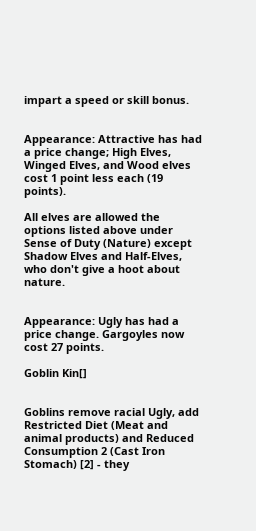impart a speed or skill bonus.


Appearance: Attractive has had a price change; High Elves, Winged Elves, and Wood elves cost 1 point less each (19 points).

All elves are allowed the options listed above under Sense of Duty (Nature) except Shadow Elves and Half-Elves, who don't give a hoot about nature.


Appearance: Ugly has had a price change. Gargoyles now cost 27 points.

Goblin Kin[]


Goblins remove racial Ugly, add Restricted Diet (Meat and animal products) and Reduced Consumption 2 (Cast Iron Stomach) [2] - they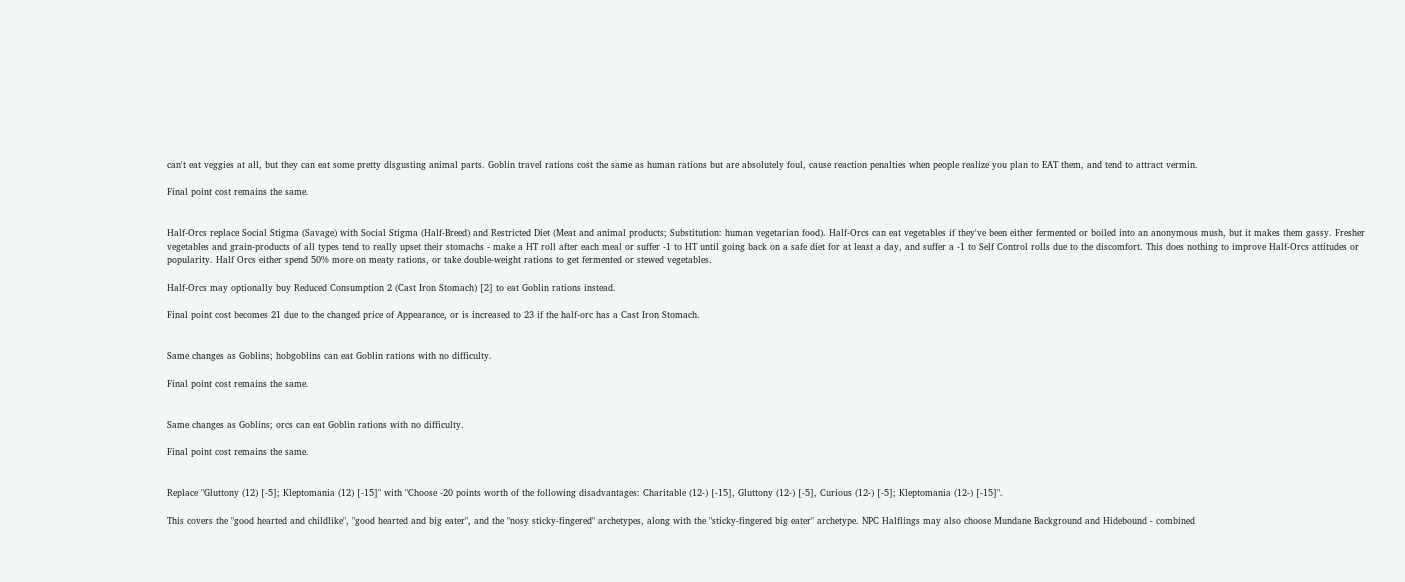can't eat veggies at all, but they can eat some pretty disgusting animal parts. Goblin travel rations cost the same as human rations but are absolutely foul, cause reaction penalties when people realize you plan to EAT them, and tend to attract vermin.

Final point cost remains the same.


Half-Orcs replace Social Stigma (Savage) with Social Stigma (Half-Breed) and Restricted Diet (Meat and animal products; Substitution: human vegetarian food). Half-Orcs can eat vegetables if they've been either fermented or boiled into an anonymous mush, but it makes them gassy. Fresher vegetables and grain-products of all types tend to really upset their stomachs - make a HT roll after each meal or suffer -1 to HT until going back on a safe diet for at least a day, and suffer a -1 to Self Control rolls due to the discomfort. This does nothing to improve Half-Orcs attitudes or popularity. Half Orcs either spend 50% more on meaty rations, or take double-weight rations to get fermented or stewed vegetables.

Half-Orcs may optionally buy Reduced Consumption 2 (Cast Iron Stomach) [2] to eat Goblin rations instead.

Final point cost becomes 21 due to the changed price of Appearance, or is increased to 23 if the half-orc has a Cast Iron Stomach.


Same changes as Goblins; hobgoblins can eat Goblin rations with no difficulty.

Final point cost remains the same.


Same changes as Goblins; orcs can eat Goblin rations with no difficulty.

Final point cost remains the same.


Replace "Gluttony (12) [-5]; Kleptomania (12) [-15]" with "Choose -20 points worth of the following disadvantages: Charitable (12-) [-15], Gluttony (12-) [-5], Curious (12-) [-5]; Kleptomania (12-) [-15]".

This covers the "good hearted and childlike", "good hearted and big eater", and the "nosy sticky-fingered" archetypes, along with the "sticky-fingered big eater" archetype. NPC Halflings may also choose Mundane Background and Hidebound - combined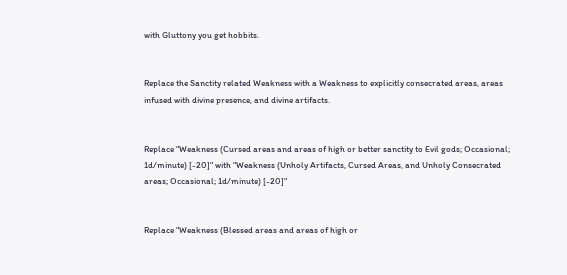with Gluttony you get hobbits.


Replace the Sanctity related Weakness with a Weakness to explicitly consecrated areas, areas infused with divine presence, and divine artifacts.


Replace "Weakness (Cursed areas and areas of high or better sanctity to Evil gods; Occasional; 1d/minute) [-20]" with "Weakness (Unholy Artifacts, Cursed Areas, and Unholy Consecrated areas; Occasional; 1d/minute) [-20]"


Replace "Weakness (Blessed areas and areas of high or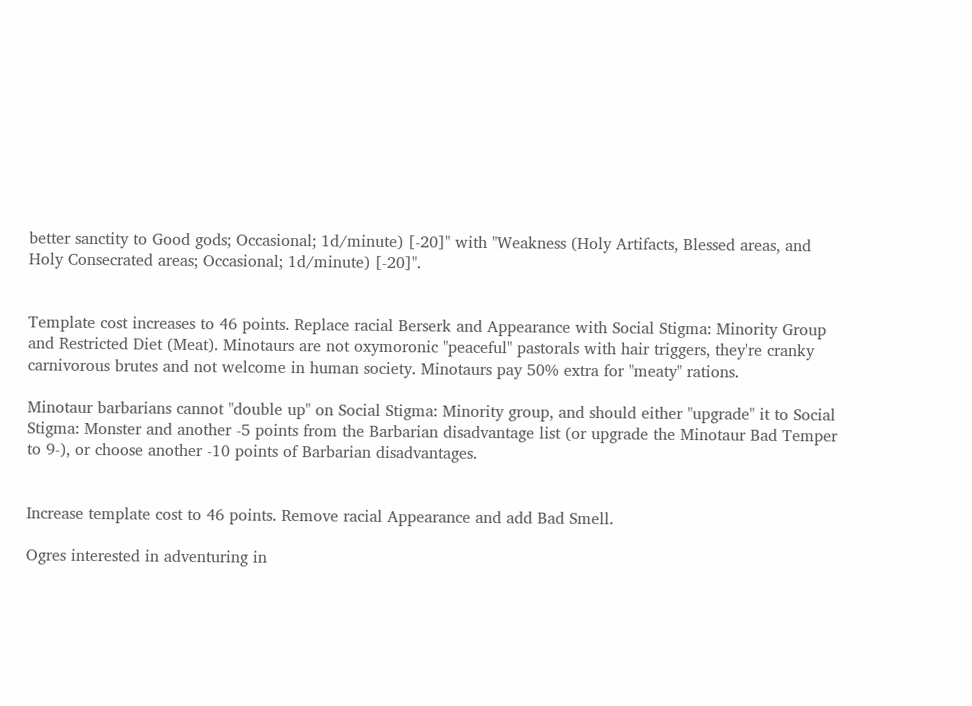better sanctity to Good gods; Occasional; 1d/minute) [-20]" with "Weakness (Holy Artifacts, Blessed areas, and Holy Consecrated areas; Occasional; 1d/minute) [-20]".


Template cost increases to 46 points. Replace racial Berserk and Appearance with Social Stigma: Minority Group and Restricted Diet (Meat). Minotaurs are not oxymoronic "peaceful" pastorals with hair triggers, they're cranky carnivorous brutes and not welcome in human society. Minotaurs pay 50% extra for "meaty" rations.

Minotaur barbarians cannot "double up" on Social Stigma: Minority group, and should either "upgrade" it to Social Stigma: Monster and another -5 points from the Barbarian disadvantage list (or upgrade the Minotaur Bad Temper to 9-), or choose another -10 points of Barbarian disadvantages.


Increase template cost to 46 points. Remove racial Appearance and add Bad Smell.

Ogres interested in adventuring in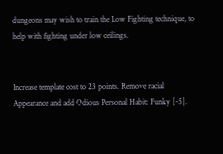dungeons may wish to train the Low Fighting technique, to help with fighting under low ceilings.


Increase template cost to 23 points. Remove racial Appearance and add Odious Personal Habit: Funky [-5].